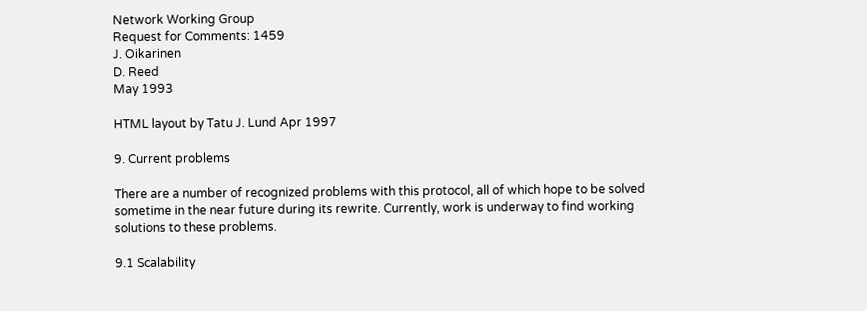Network Working Group
Request for Comments: 1459
J. Oikarinen
D. Reed
May 1993

HTML layout by Tatu J. Lund Apr 1997

9. Current problems

There are a number of recognized problems with this protocol, all of which hope to be solved sometime in the near future during its rewrite. Currently, work is underway to find working solutions to these problems.

9.1 Scalability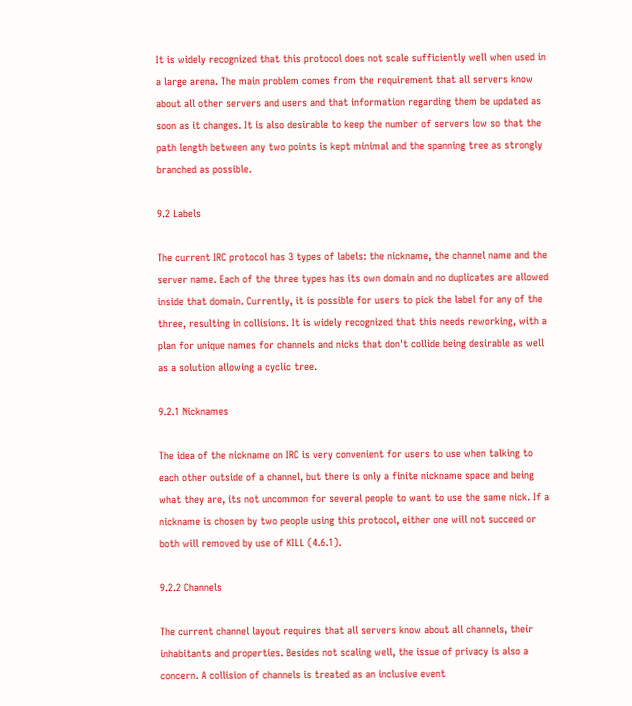It is widely recognized that this protocol does not scale sufficiently well when used in a large arena. The main problem comes from the requirement that all servers know about all other servers and users and that information regarding them be updated as soon as it changes. It is also desirable to keep the number of servers low so that the path length between any two points is kept minimal and the spanning tree as strongly branched as possible.

9.2 Labels

The current IRC protocol has 3 types of labels: the nickname, the channel name and the server name. Each of the three types has its own domain and no duplicates are allowed inside that domain. Currently, it is possible for users to pick the label for any of the three, resulting in collisions. It is widely recognized that this needs reworking, with a plan for unique names for channels and nicks that don't collide being desirable as well as a solution allowing a cyclic tree.

9.2.1 Nicknames

The idea of the nickname on IRC is very convenient for users to use when talking to each other outside of a channel, but there is only a finite nickname space and being what they are, its not uncommon for several people to want to use the same nick. If a nickname is chosen by two people using this protocol, either one will not succeed or both will removed by use of KILL (4.6.1).

9.2.2 Channels

The current channel layout requires that all servers know about all channels, their inhabitants and properties. Besides not scaling well, the issue of privacy is also a concern. A collision of channels is treated as an inclusive event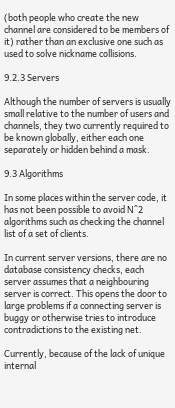(both people who create the new channel are considered to be members of it) rather than an exclusive one such as used to solve nickname collisions.

9.2.3 Servers

Although the number of servers is usually small relative to the number of users and channels, they two currently required to be known globally, either each one separately or hidden behind a mask.

9.3 Algorithms

In some places within the server code, it has not been possible to avoid N^2 algorithms such as checking the channel list of a set of clients.

In current server versions, there are no database consistency checks, each server assumes that a neighbouring server is correct. This opens the door to large problems if a connecting server is buggy or otherwise tries to introduce contradictions to the existing net.

Currently, because of the lack of unique internal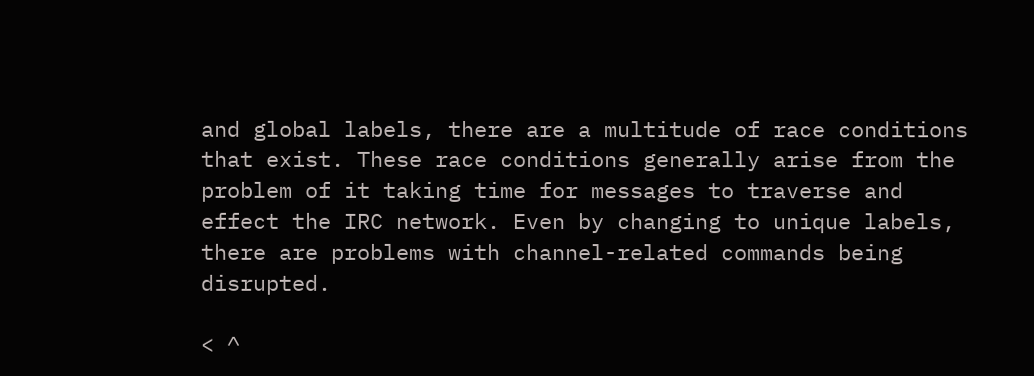and global labels, there are a multitude of race conditions that exist. These race conditions generally arise from the problem of it taking time for messages to traverse and effect the IRC network. Even by changing to unique labels, there are problems with channel-related commands being disrupted.

< ^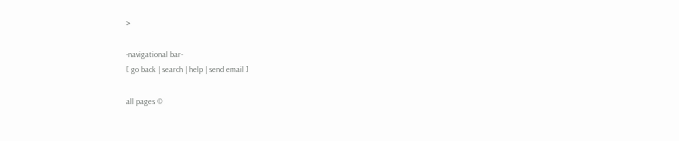>

-navigational bar-
[ go back | search | help | send email ]

all pages ©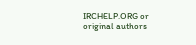IRCHELP.ORG or original authors